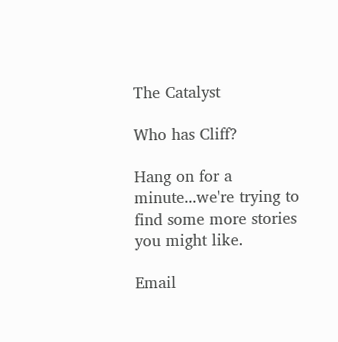The Catalyst

Who has Cliff?

Hang on for a minute...we're trying to find some more stories you might like.

Email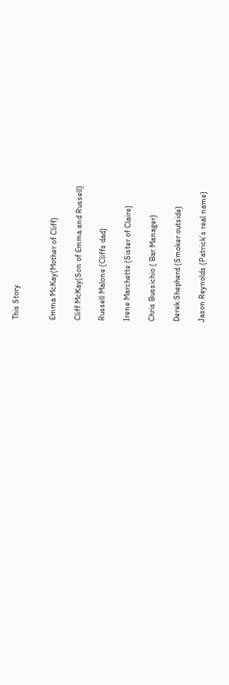This Story


Emma McKay(Mother of Cliff)

Cliff McKay(Son of Emma and Russell)

Russell Malone (Cliffs dad)

Irene Marchette (Sister of Claire)

Chris Bussichio ( Bar Manager)

Derek Shepherd (Smoker outside)

Jason Reynolds (Patrick’s real name)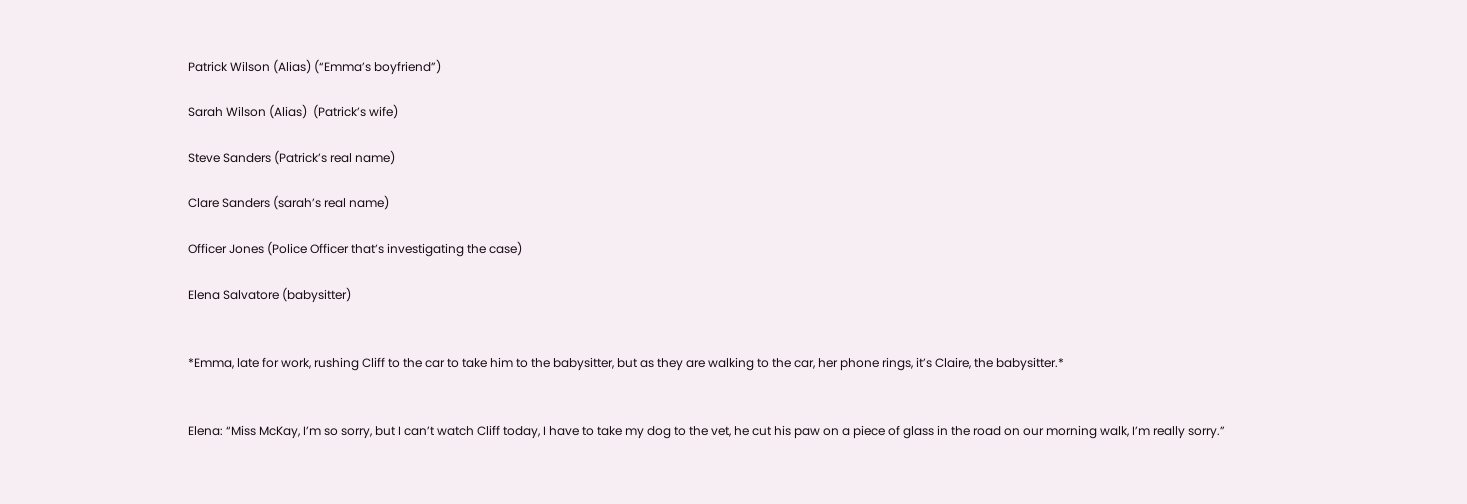Patrick Wilson (Alias) (“Emma’s boyfriend”)

Sarah Wilson (Alias)  (Patrick’s wife)

Steve Sanders (Patrick’s real name)

Clare Sanders (sarah’s real name)

Officer Jones (Police Officer that’s investigating the case)

Elena Salvatore (babysitter)


*Emma, late for work, rushing Cliff to the car to take him to the babysitter, but as they are walking to the car, her phone rings, it’s Claire, the babysitter.*


Elena: “Miss McKay, I’m so sorry, but I can’t watch Cliff today, I have to take my dog to the vet, he cut his paw on a piece of glass in the road on our morning walk, I’m really sorry.”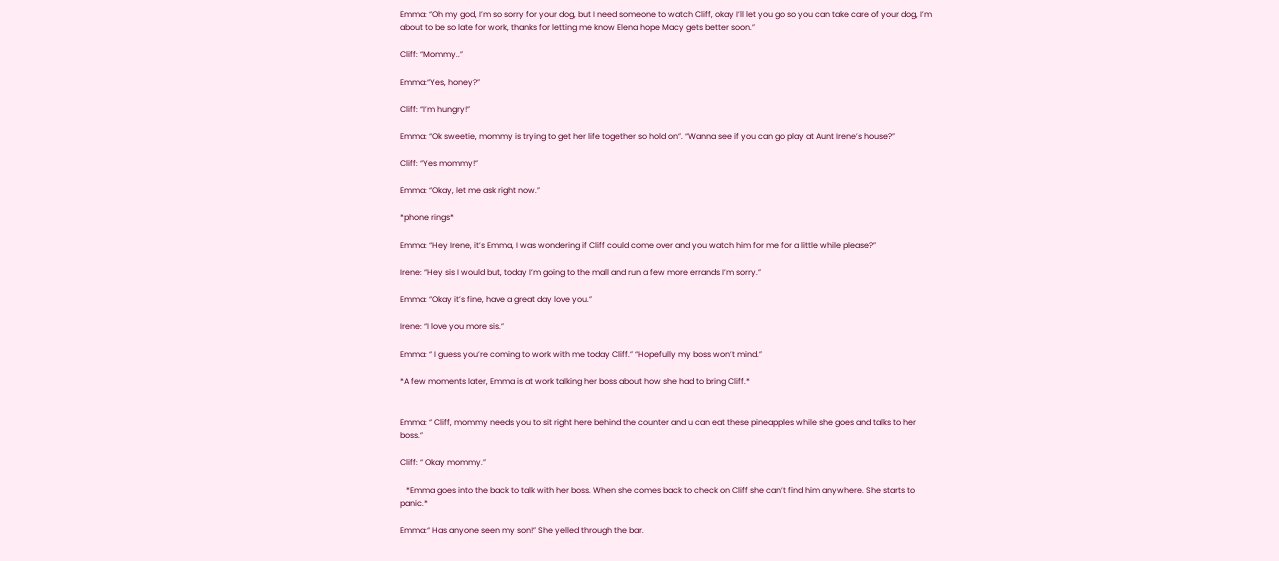Emma: “Oh my god, I’m so sorry for your dog, but I need someone to watch Cliff, okay I’ll let you go so you can take care of your dog, I’m about to be so late for work, thanks for letting me know Elena hope Macy gets better soon.”

Cliff: “Mommy..”

Emma:“Yes, honey?”

Cliff: “I’m hungry!”

Emma: “Ok sweetie, mommy is trying to get her life together so hold on”. “Wanna see if you can go play at Aunt Irene’s house?”

Cliff: “Yes mommy!”

Emma: “Okay, let me ask right now.”

*phone rings*

Emma: “Hey Irene, it’s Emma, I was wondering if Cliff could come over and you watch him for me for a little while please?”

Irene: “Hey sis I would but, today I’m going to the mall and run a few more errands I’m sorry.”

Emma: “Okay it’s fine, have a great day love you.”

Irene: “I love you more sis.”

Emma: “ I guess you’re coming to work with me today Cliff.” “Hopefully my boss won’t mind.”

*A few moments later, Emma is at work talking her boss about how she had to bring Cliff.*


Emma: “ Cliff, mommy needs you to sit right here behind the counter and u can eat these pineapples while she goes and talks to her boss.”

Cliff: “ Okay mommy.”

   *Emma goes into the back to talk with her boss. When she comes back to check on Cliff she can’t find him anywhere. She starts to panic.*

Emma:“ Has anyone seen my son!” She yelled through the bar.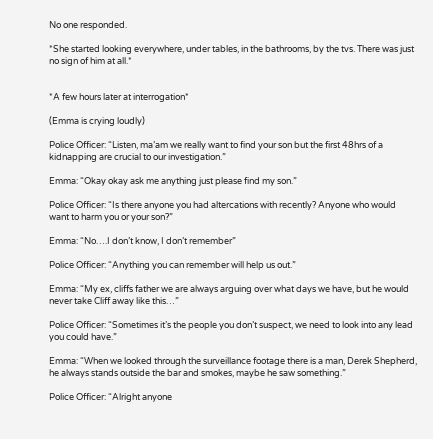No one responded.

*She started looking everywhere, under tables, in the bathrooms, by the tvs. There was just no sign of him at all.*


*A few hours later at interrogation*

(Emma is crying loudly)

Police Officer: “Listen, ma’am we really want to find your son but the first 48hrs of a kidnapping are crucial to our investigation.”

Emma: “Okay okay ask me anything just please find my son.”

Police Officer: “Is there anyone you had altercations with recently? Anyone who would want to harm you or your son?”

Emma: “No….I don’t know, I don’t remember”

Police Officer: “Anything you can remember will help us out.”

Emma: “My ex, cliffs father we are always arguing over what days we have, but he would never take Cliff away like this…”

Police Officer: “Sometimes it’s the people you don’t suspect, we need to look into any lead you could have.”

Emma: “When we looked through the surveillance footage there is a man, Derek Shepherd, he always stands outside the bar and smokes, maybe he saw something.”

Police Officer: “Alright anyone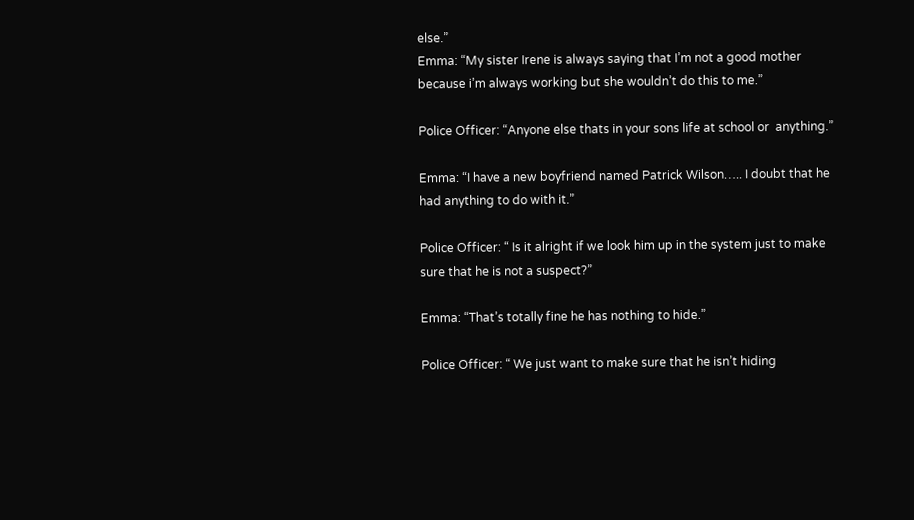else.”
Emma: “My sister Irene is always saying that I’m not a good mother because i’m always working but she wouldn’t do this to me.”

Police Officer: “Anyone else thats in your sons life at school or  anything.”

Emma: “I have a new boyfriend named Patrick Wilson….. I doubt that he had anything to do with it.”

Police Officer: “ Is it alright if we look him up in the system just to make sure that he is not a suspect?”

Emma: “That’s totally fine he has nothing to hide.”

Police Officer: “ We just want to make sure that he isn’t hiding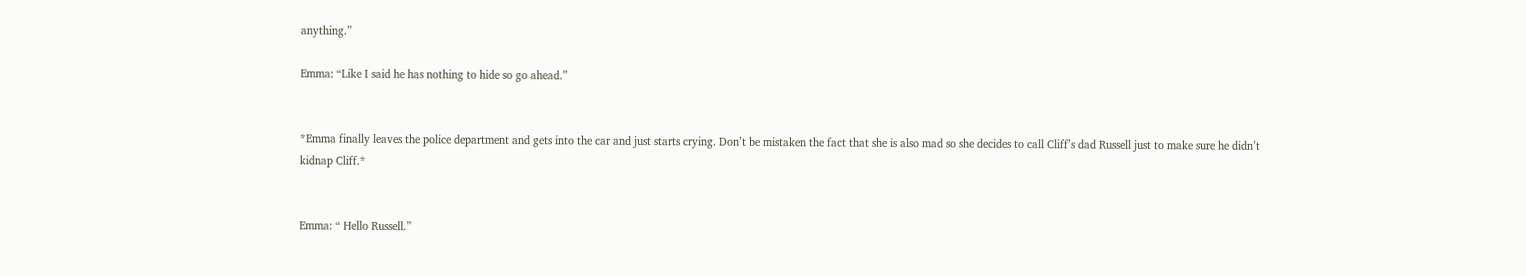anything.”

Emma: “Like I said he has nothing to hide so go ahead.”


*Emma finally leaves the police department and gets into the car and just starts crying. Don’t be mistaken the fact that she is also mad so she decides to call Cliff’s dad Russell just to make sure he didn’t kidnap Cliff.*


Emma: “ Hello Russell.”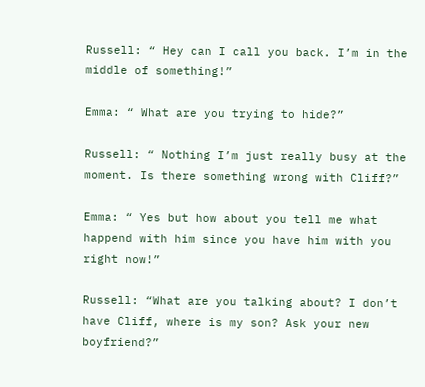Russell: “ Hey can I call you back. I’m in the middle of something!”

Emma: “ What are you trying to hide?”

Russell: “ Nothing I’m just really busy at the moment. Is there something wrong with Cliff?”

Emma: “ Yes but how about you tell me what happend with him since you have him with you right now!”

Russell: “What are you talking about? I don’t have Cliff, where is my son? Ask your new boyfriend?”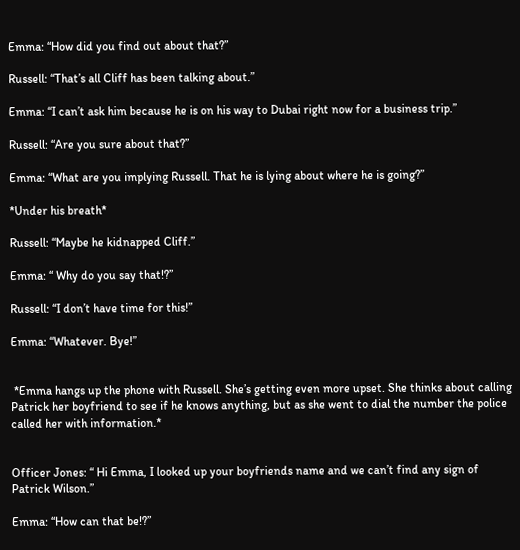Emma: “How did you find out about that?”

Russell: “That’s all Cliff has been talking about.”

Emma: “I can’t ask him because he is on his way to Dubai right now for a business trip.”

Russell: “Are you sure about that?”

Emma: “What are you implying Russell. That he is lying about where he is going?”

*Under his breath*

Russell: “Maybe he kidnapped Cliff.”

Emma: “ Why do you say that!?”

Russell: “I don’t have time for this!”

Emma: “Whatever. Bye!”


 *Emma hangs up the phone with Russell. She’s getting even more upset. She thinks about calling Patrick her boyfriend to see if he knows anything, but as she went to dial the number the police called her with information.*


Officer Jones: “ Hi Emma, I looked up your boyfriends name and we can’t find any sign of Patrick Wilson.”

Emma: “How can that be!?”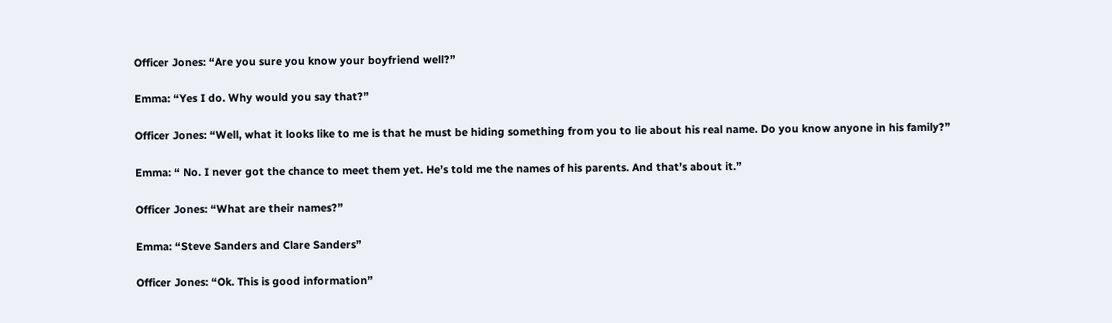Officer Jones: “Are you sure you know your boyfriend well?”

Emma: “Yes I do. Why would you say that?”

Officer Jones: “Well, what it looks like to me is that he must be hiding something from you to lie about his real name. Do you know anyone in his family?”

Emma: “ No. I never got the chance to meet them yet. He’s told me the names of his parents. And that’s about it.”

Officer Jones: “What are their names?”

Emma: “Steve Sanders and Clare Sanders”

Officer Jones: “Ok. This is good information”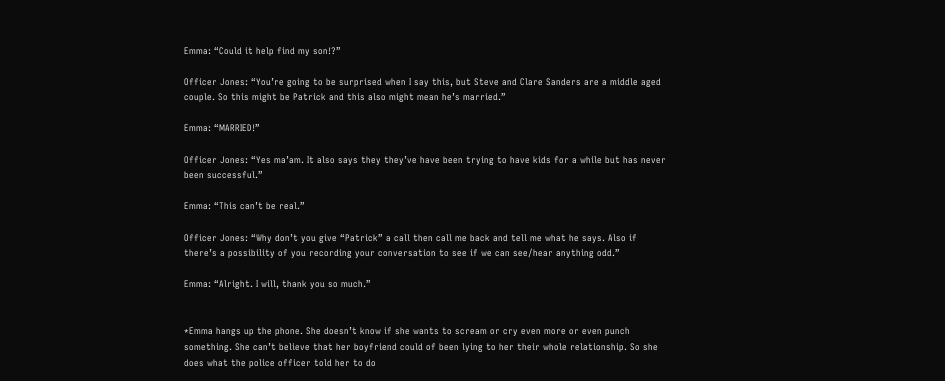Emma: “Could it help find my son!?”

Officer Jones: “You’re going to be surprised when I say this, but Steve and Clare Sanders are a middle aged couple. So this might be Patrick and this also might mean he’s married.”

Emma: “MARRIED!”

Officer Jones: “Yes ma’am. It also says they they’ve have been trying to have kids for a while but has never been successful.”

Emma: “This can’t be real.”

Officer Jones: “Why don’t you give “Patrick” a call then call me back and tell me what he says. Also if there’s a possibility of you recording your conversation to see if we can see/hear anything odd.”

Emma: “Alright. I will, thank you so much.”


*Emma hangs up the phone. She doesn’t know if she wants to scream or cry even more or even punch something. She can’t believe that her boyfriend could of been lying to her their whole relationship. So she does what the police officer told her to do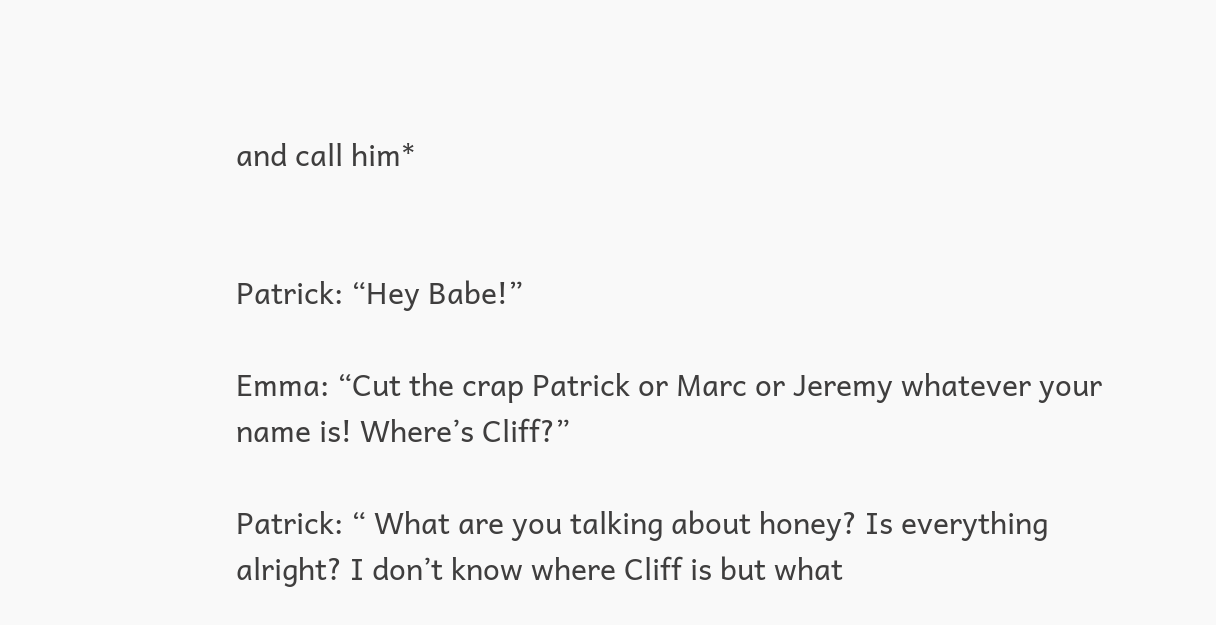and call him*


Patrick: “Hey Babe!”

Emma: “Cut the crap Patrick or Marc or Jeremy whatever your name is! Where’s Cliff?”

Patrick: “ What are you talking about honey? Is everything alright? I don’t know where Cliff is but what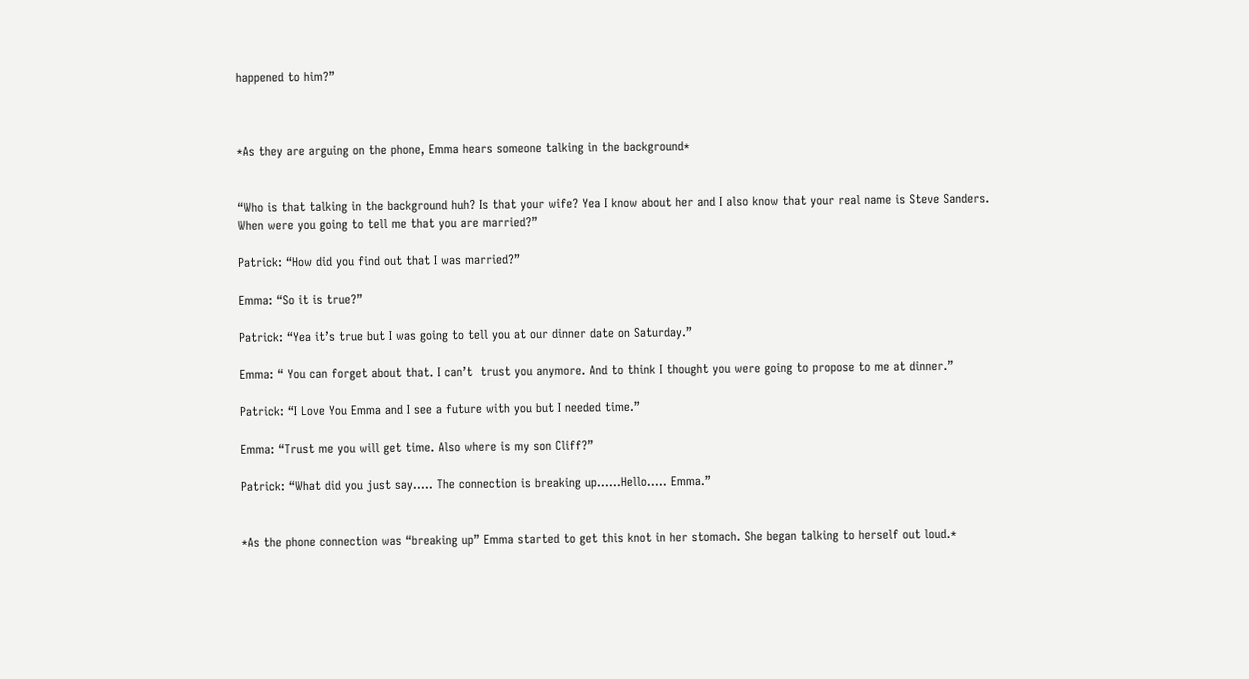happened to him?”



*As they are arguing on the phone, Emma hears someone talking in the background*


“Who is that talking in the background huh? Is that your wife? Yea I know about her and I also know that your real name is Steve Sanders. When were you going to tell me that you are married?”

Patrick: “How did you find out that I was married?”

Emma: “So it is true?”

Patrick: “Yea it’s true but I was going to tell you at our dinner date on Saturday.”

Emma: “ You can forget about that. I can’t  trust you anymore. And to think I thought you were going to propose to me at dinner.”

Patrick: “I Love You Emma and I see a future with you but I needed time.”

Emma: “Trust me you will get time. Also where is my son Cliff?”

Patrick: “What did you just say….. The connection is breaking up……Hello….. Emma.”


*As the phone connection was “breaking up” Emma started to get this knot in her stomach. She began talking to herself out loud.*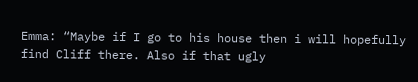Emma: “Maybe if I go to his house then i will hopefully find Cliff there. Also if that ugly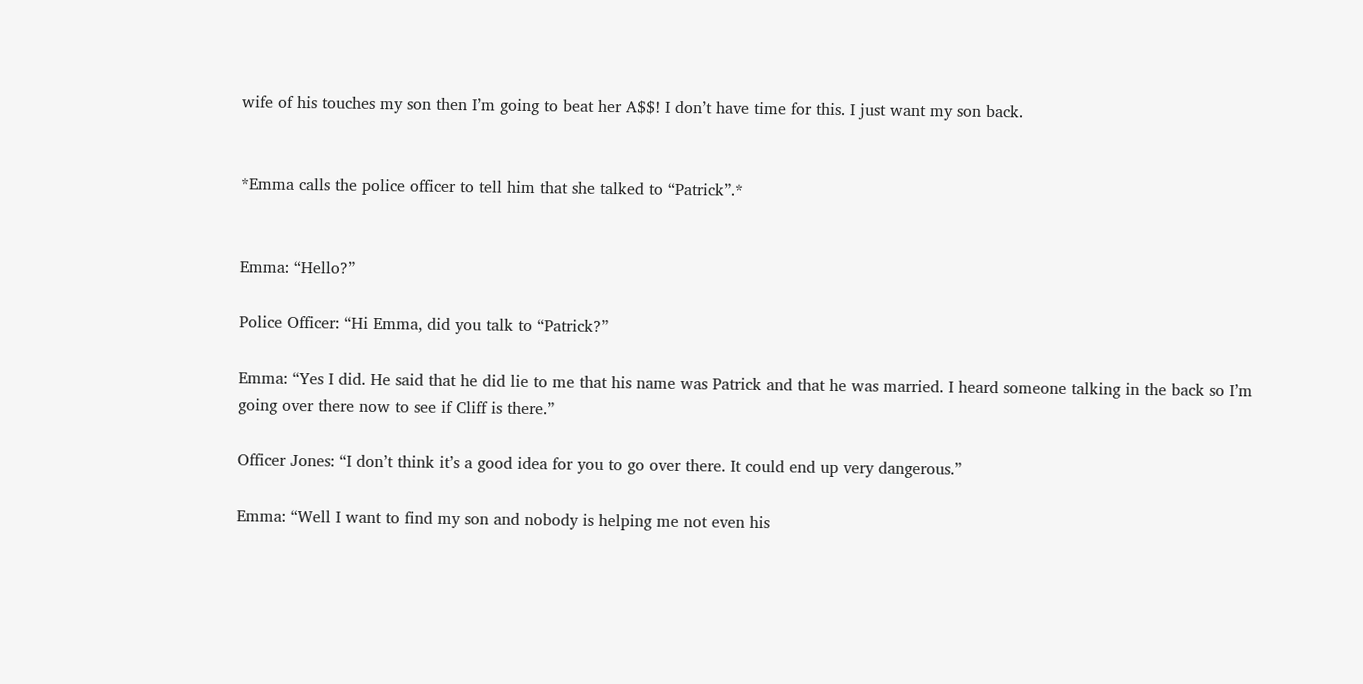wife of his touches my son then I’m going to beat her A$$! I don’t have time for this. I just want my son back.


*Emma calls the police officer to tell him that she talked to “Patrick”.*


Emma: “Hello?”

Police Officer: “Hi Emma, did you talk to “Patrick?”

Emma: “Yes I did. He said that he did lie to me that his name was Patrick and that he was married. I heard someone talking in the back so I’m going over there now to see if Cliff is there.”

Officer Jones: “I don’t think it’s a good idea for you to go over there. It could end up very dangerous.”

Emma: “Well I want to find my son and nobody is helping me not even his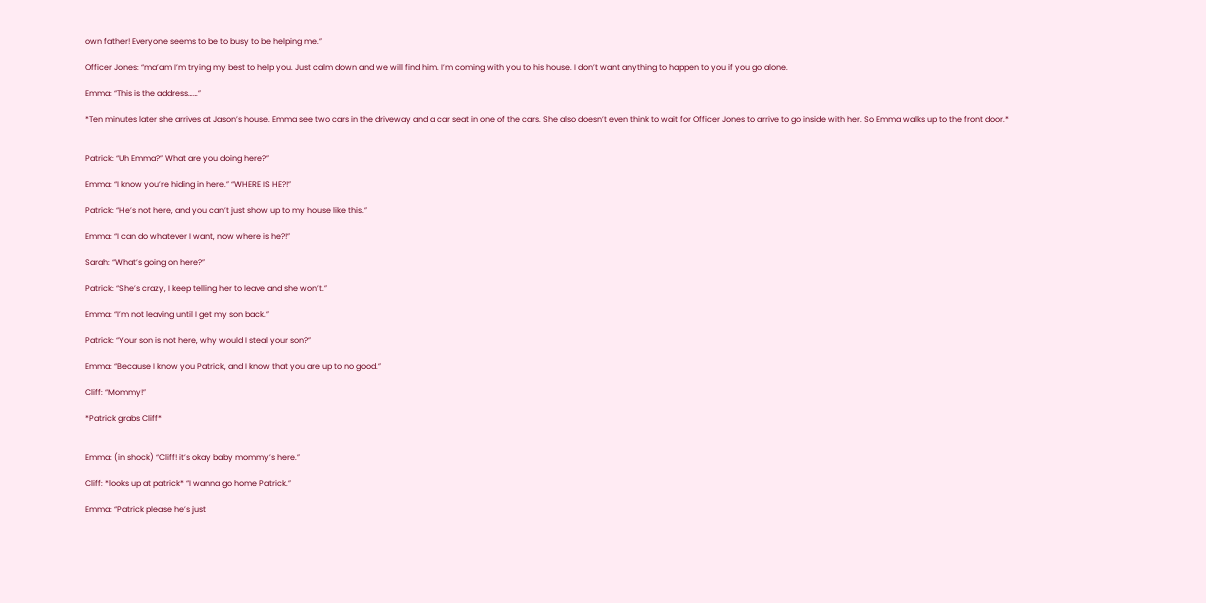own father! Everyone seems to be to busy to be helping me.”

Officer Jones: “ma’am I’m trying my best to help you. Just calm down and we will find him. I’m coming with you to his house. I don’t want anything to happen to you if you go alone.

Emma: “This is the address……”

*Ten minutes later she arrives at Jason’s house. Emma see two cars in the driveway and a car seat in one of the cars. She also doesn’t even think to wait for Officer Jones to arrive to go inside with her. So Emma walks up to the front door.*


Patrick: “Uh Emma?” What are you doing here?”

Emma: “I know you’re hiding in here.” “WHERE IS HE?!”

Patrick: “He’s not here, and you can’t just show up to my house like this.”

Emma: “I can do whatever I want, now where is he?!”

Sarah: “What’s going on here?”

Patrick: “She’s crazy, I keep telling her to leave and she won’t.”

Emma: “I’m not leaving until I get my son back.”

Patrick: “Your son is not here, why would I steal your son?”

Emma: “Because I know you Patrick, and I know that you are up to no good.”

Cliff: “Mommy!”

*Patrick grabs Cliff*


Emma: (in shock) “Cliff! it’s okay baby mommy’s here.”

Cliff: *looks up at patrick* “I wanna go home Patrick.”

Emma: “Patrick please he’s just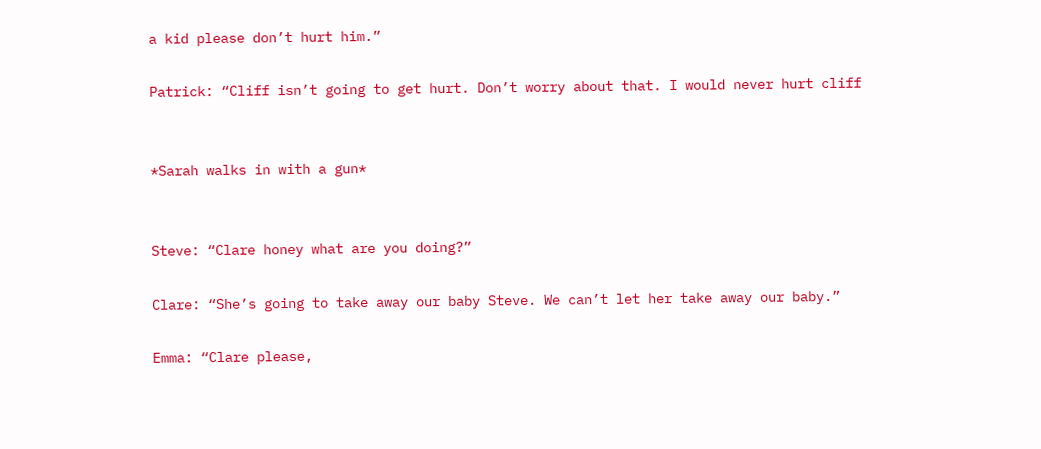a kid please don’t hurt him.”

Patrick: “Cliff isn’t going to get hurt. Don’t worry about that. I would never hurt cliff


*Sarah walks in with a gun*


Steve: “Clare honey what are you doing?”

Clare: “She’s going to take away our baby Steve. We can’t let her take away our baby.”

Emma: “Clare please,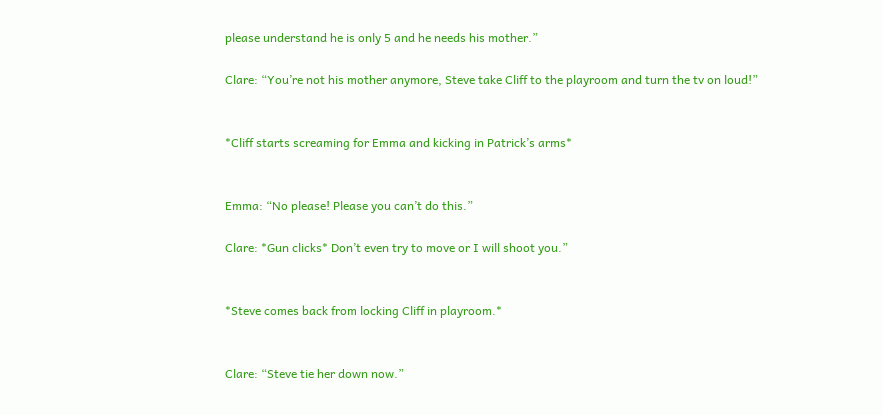please understand he is only 5 and he needs his mother.”

Clare: “You’re not his mother anymore, Steve take Cliff to the playroom and turn the tv on loud!”


*Cliff starts screaming for Emma and kicking in Patrick’s arms*


Emma: “No please! Please you can’t do this.”

Clare: *Gun clicks* Don’t even try to move or I will shoot you.”


*Steve comes back from locking Cliff in playroom.*


Clare: “Steve tie her down now.”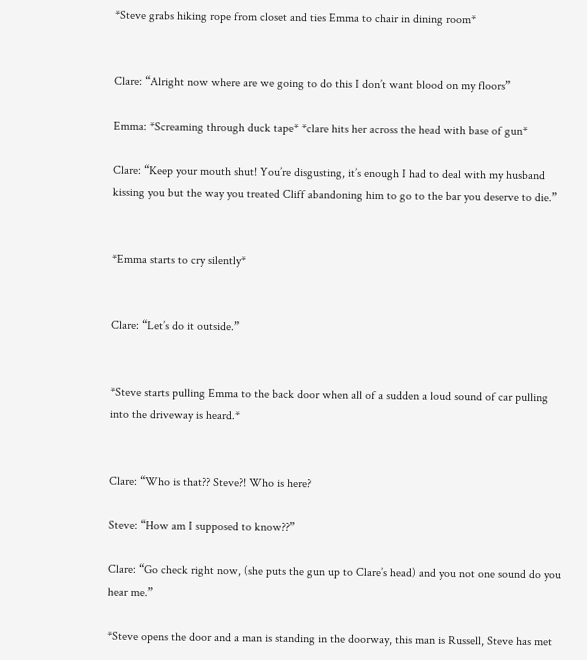*Steve grabs hiking rope from closet and ties Emma to chair in dining room*


Clare: “Alright now where are we going to do this I don’t want blood on my floors”

Emma: *Screaming through duck tape* *clare hits her across the head with base of gun*

Clare: “Keep your mouth shut! You’re disgusting, it’s enough I had to deal with my husband kissing you but the way you treated Cliff abandoning him to go to the bar you deserve to die.”


*Emma starts to cry silently*


Clare: “Let’s do it outside.”


*Steve starts pulling Emma to the back door when all of a sudden a loud sound of car pulling into the driveway is heard.*


Clare: “Who is that?? Steve?! Who is here?

Steve: “How am I supposed to know??”

Clare: “Go check right now, (she puts the gun up to Clare’s head) and you not one sound do you hear me.”

*Steve opens the door and a man is standing in the doorway, this man is Russell, Steve has met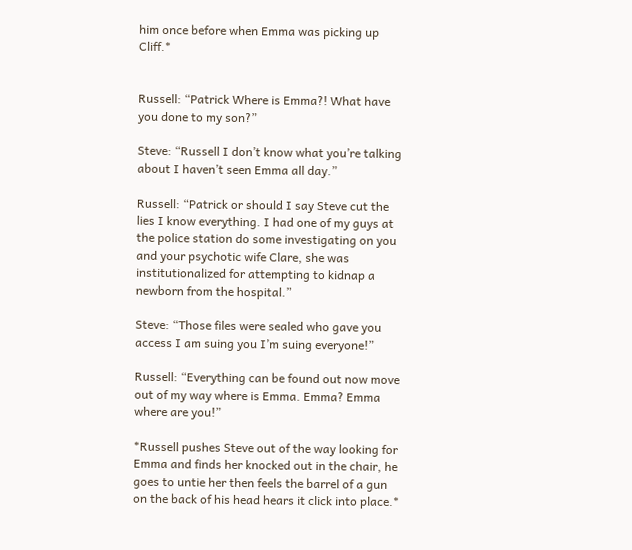him once before when Emma was picking up Cliff.*


Russell: “Patrick Where is Emma?! What have you done to my son?”

Steve: “Russell I don’t know what you’re talking about I haven’t seen Emma all day.”

Russell: “Patrick or should I say Steve cut the lies I know everything. I had one of my guys at the police station do some investigating on you and your psychotic wife Clare, she was institutionalized for attempting to kidnap a newborn from the hospital.”

Steve: “Those files were sealed who gave you access I am suing you I’m suing everyone!”

Russell: “Everything can be found out now move out of my way where is Emma. Emma? Emma where are you!”

*Russell pushes Steve out of the way looking for Emma and finds her knocked out in the chair, he goes to untie her then feels the barrel of a gun on the back of his head hears it click into place.*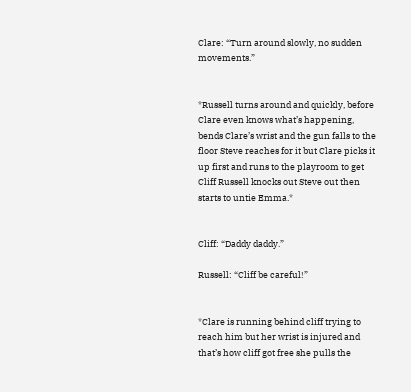Clare: “Turn around slowly, no sudden movements.”


*Russell turns around and quickly, before Clare even knows what’s happening, bends Clare’s wrist and the gun falls to the floor Steve reaches for it but Clare picks it up first and runs to the playroom to get Cliff Russell knocks out Steve out then starts to untie Emma.*


Cliff: “Daddy daddy.”

Russell: “Cliff be careful!”


*Clare is running behind cliff trying to reach him but her wrist is injured and that’s how cliff got free she pulls the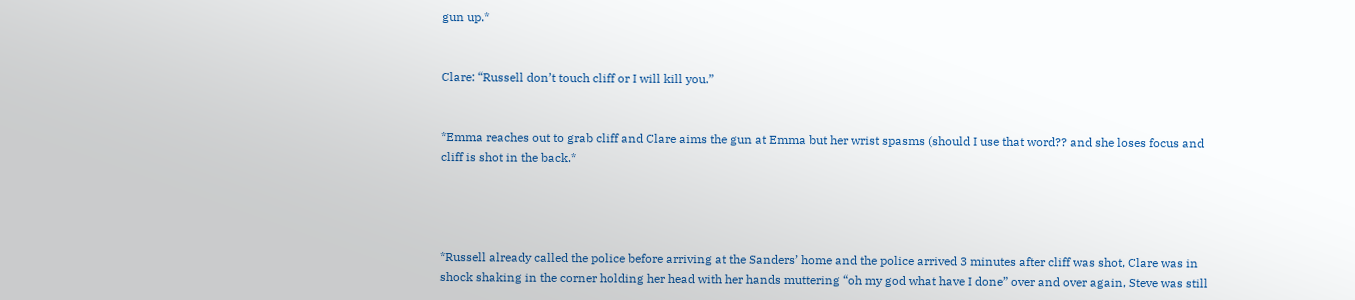gun up.*


Clare: “Russell don’t touch cliff or I will kill you.”


*Emma reaches out to grab cliff and Clare aims the gun at Emma but her wrist spasms (should I use that word?? and she loses focus and cliff is shot in the back.*




*Russell already called the police before arriving at the Sanders’ home and the police arrived 3 minutes after cliff was shot, Clare was in shock shaking in the corner holding her head with her hands muttering “oh my god what have I done” over and over again, Steve was still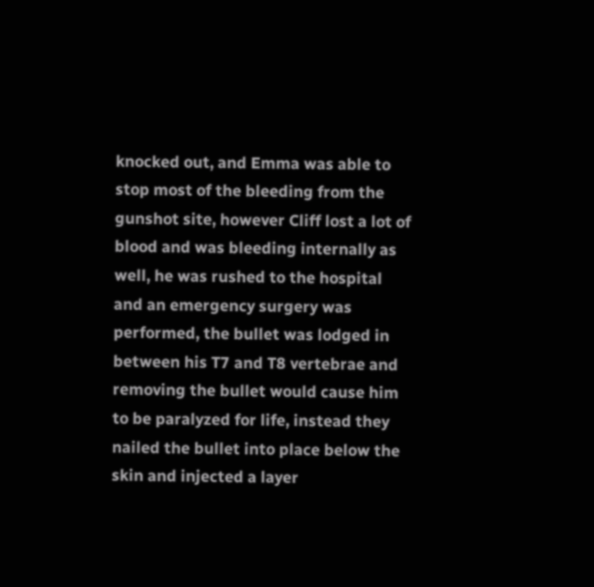knocked out, and Emma was able to stop most of the bleeding from the gunshot site, however Cliff lost a lot of blood and was bleeding internally as well, he was rushed to the hospital and an emergency surgery was performed, the bullet was lodged in between his T7 and T8 vertebrae and removing the bullet would cause him to be paralyzed for life, instead they nailed the bullet into place below the skin and injected a layer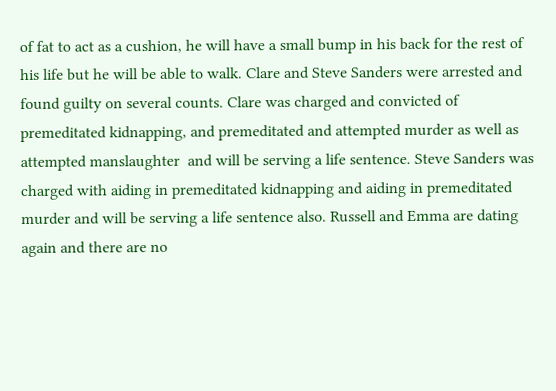of fat to act as a cushion, he will have a small bump in his back for the rest of his life but he will be able to walk. Clare and Steve Sanders were arrested and found guilty on several counts. Clare was charged and convicted of premeditated kidnapping, and premeditated and attempted murder as well as attempted manslaughter  and will be serving a life sentence. Steve Sanders was charged with aiding in premeditated kidnapping and aiding in premeditated murder and will be serving a life sentence also. Russell and Emma are dating again and there are no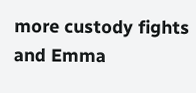more custody fights and Emma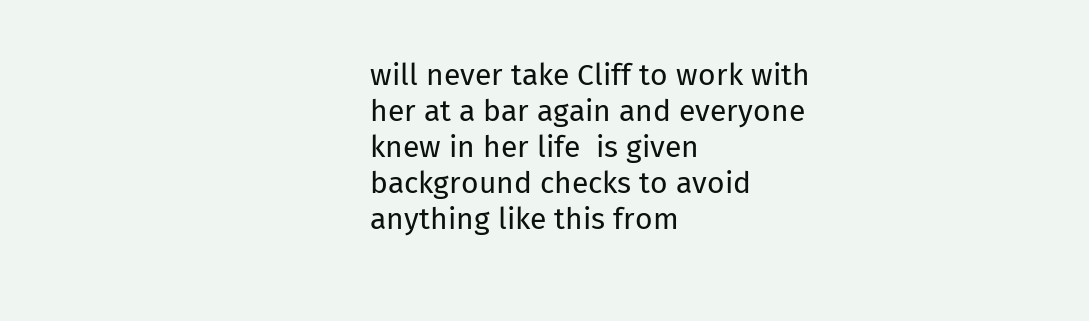will never take Cliff to work with her at a bar again and everyone knew in her life  is given background checks to avoid anything like this from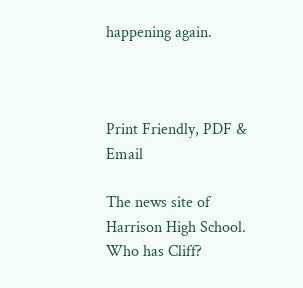happening again.



Print Friendly, PDF & Email

The news site of Harrison High School.
Who has Cliff?